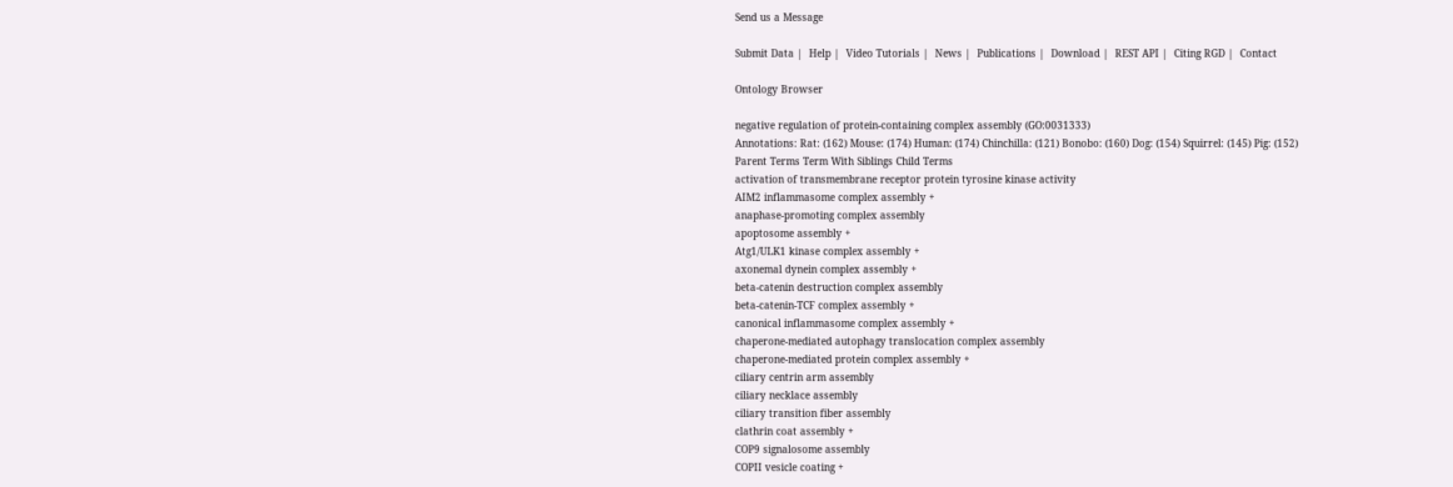Send us a Message

Submit Data |  Help |  Video Tutorials |  News |  Publications |  Download |  REST API |  Citing RGD |  Contact

Ontology Browser

negative regulation of protein-containing complex assembly (GO:0031333)
Annotations: Rat: (162) Mouse: (174) Human: (174) Chinchilla: (121) Bonobo: (160) Dog: (154) Squirrel: (145) Pig: (152)
Parent Terms Term With Siblings Child Terms
activation of transmembrane receptor protein tyrosine kinase activity
AIM2 inflammasome complex assembly +
anaphase-promoting complex assembly
apoptosome assembly +
Atg1/ULK1 kinase complex assembly +
axonemal dynein complex assembly +
beta-catenin destruction complex assembly
beta-catenin-TCF complex assembly +
canonical inflammasome complex assembly +
chaperone-mediated autophagy translocation complex assembly
chaperone-mediated protein complex assembly +
ciliary centrin arm assembly
ciliary necklace assembly
ciliary transition fiber assembly
clathrin coat assembly +
COP9 signalosome assembly
COPII vesicle coating +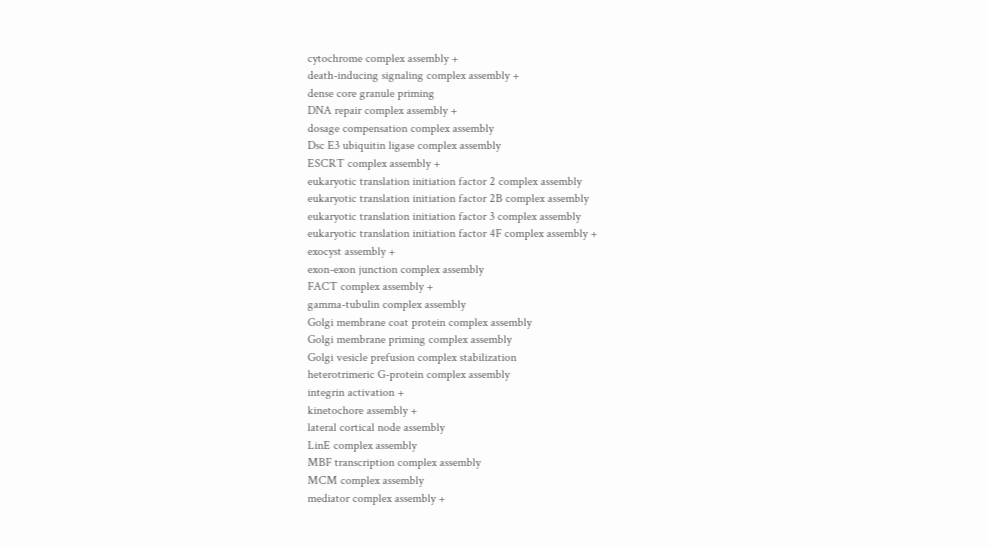cytochrome complex assembly +
death-inducing signaling complex assembly +
dense core granule priming
DNA repair complex assembly +
dosage compensation complex assembly
Dsc E3 ubiquitin ligase complex assembly
ESCRT complex assembly +
eukaryotic translation initiation factor 2 complex assembly
eukaryotic translation initiation factor 2B complex assembly
eukaryotic translation initiation factor 3 complex assembly
eukaryotic translation initiation factor 4F complex assembly +
exocyst assembly +
exon-exon junction complex assembly
FACT complex assembly +
gamma-tubulin complex assembly
Golgi membrane coat protein complex assembly
Golgi membrane priming complex assembly
Golgi vesicle prefusion complex stabilization
heterotrimeric G-protein complex assembly
integrin activation +
kinetochore assembly +
lateral cortical node assembly
LinE complex assembly
MBF transcription complex assembly
MCM complex assembly
mediator complex assembly +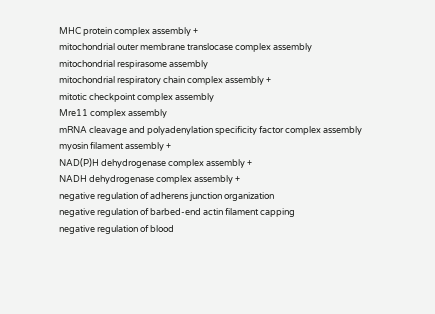MHC protein complex assembly +
mitochondrial outer membrane translocase complex assembly
mitochondrial respirasome assembly
mitochondrial respiratory chain complex assembly +
mitotic checkpoint complex assembly
Mre11 complex assembly
mRNA cleavage and polyadenylation specificity factor complex assembly
myosin filament assembly +
NAD(P)H dehydrogenase complex assembly +
NADH dehydrogenase complex assembly +
negative regulation of adherens junction organization
negative regulation of barbed-end actin filament capping
negative regulation of blood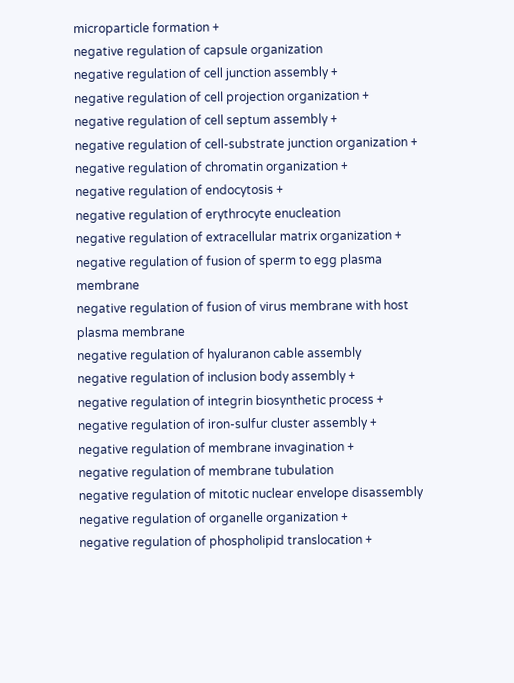microparticle formation +
negative regulation of capsule organization
negative regulation of cell junction assembly +
negative regulation of cell projection organization +
negative regulation of cell septum assembly +
negative regulation of cell-substrate junction organization +
negative regulation of chromatin organization +
negative regulation of endocytosis +
negative regulation of erythrocyte enucleation
negative regulation of extracellular matrix organization +
negative regulation of fusion of sperm to egg plasma membrane
negative regulation of fusion of virus membrane with host plasma membrane
negative regulation of hyaluranon cable assembly
negative regulation of inclusion body assembly +
negative regulation of integrin biosynthetic process +
negative regulation of iron-sulfur cluster assembly +
negative regulation of membrane invagination +
negative regulation of membrane tubulation
negative regulation of mitotic nuclear envelope disassembly
negative regulation of organelle organization +
negative regulation of phospholipid translocation +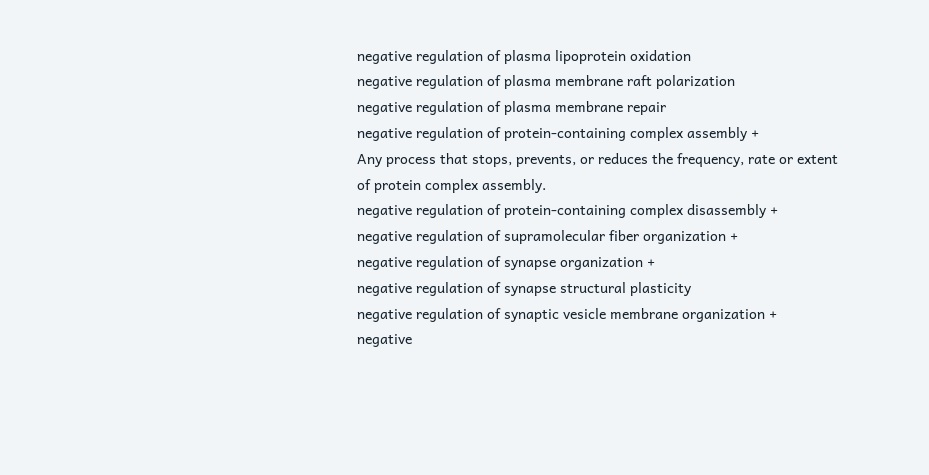negative regulation of plasma lipoprotein oxidation
negative regulation of plasma membrane raft polarization
negative regulation of plasma membrane repair
negative regulation of protein-containing complex assembly +
Any process that stops, prevents, or reduces the frequency, rate or extent of protein complex assembly.
negative regulation of protein-containing complex disassembly +
negative regulation of supramolecular fiber organization +
negative regulation of synapse organization +
negative regulation of synapse structural plasticity
negative regulation of synaptic vesicle membrane organization +
negative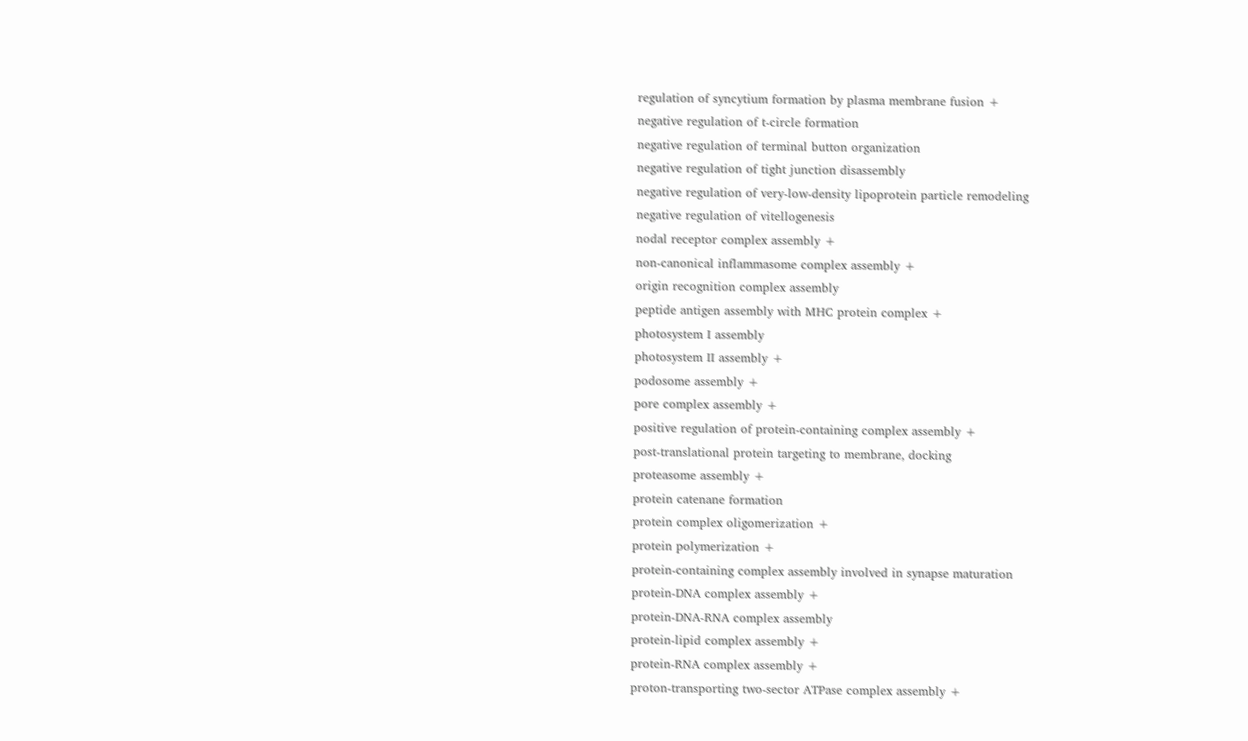regulation of syncytium formation by plasma membrane fusion +
negative regulation of t-circle formation
negative regulation of terminal button organization
negative regulation of tight junction disassembly
negative regulation of very-low-density lipoprotein particle remodeling
negative regulation of vitellogenesis
nodal receptor complex assembly +
non-canonical inflammasome complex assembly +
origin recognition complex assembly
peptide antigen assembly with MHC protein complex +
photosystem I assembly
photosystem II assembly +
podosome assembly +
pore complex assembly +
positive regulation of protein-containing complex assembly +
post-translational protein targeting to membrane, docking
proteasome assembly +
protein catenane formation
protein complex oligomerization +
protein polymerization +
protein-containing complex assembly involved in synapse maturation
protein-DNA complex assembly +
protein-DNA-RNA complex assembly
protein-lipid complex assembly +
protein-RNA complex assembly +
proton-transporting two-sector ATPase complex assembly +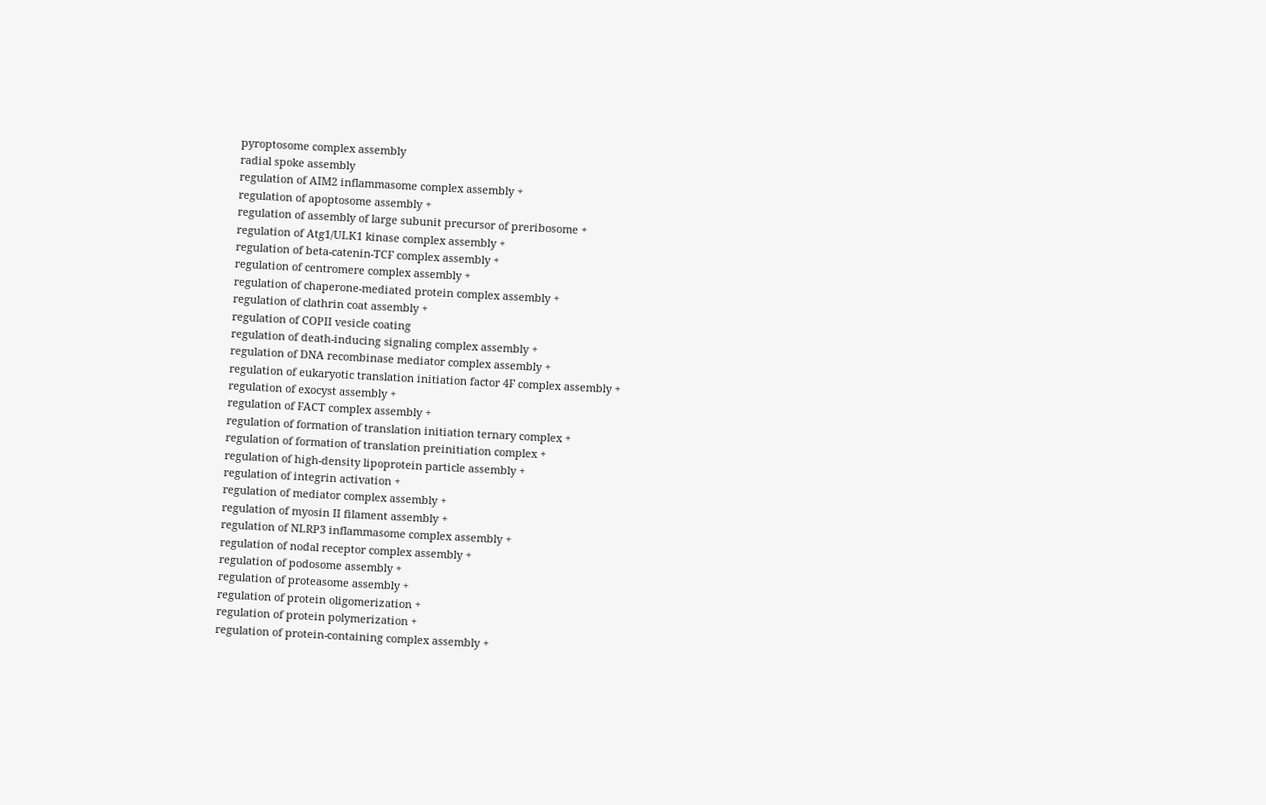pyroptosome complex assembly
radial spoke assembly
regulation of AIM2 inflammasome complex assembly +
regulation of apoptosome assembly +
regulation of assembly of large subunit precursor of preribosome +
regulation of Atg1/ULK1 kinase complex assembly +
regulation of beta-catenin-TCF complex assembly +
regulation of centromere complex assembly +
regulation of chaperone-mediated protein complex assembly +
regulation of clathrin coat assembly +
regulation of COPII vesicle coating
regulation of death-inducing signaling complex assembly +
regulation of DNA recombinase mediator complex assembly +
regulation of eukaryotic translation initiation factor 4F complex assembly +
regulation of exocyst assembly +
regulation of FACT complex assembly +
regulation of formation of translation initiation ternary complex +
regulation of formation of translation preinitiation complex +
regulation of high-density lipoprotein particle assembly +
regulation of integrin activation +
regulation of mediator complex assembly +
regulation of myosin II filament assembly +
regulation of NLRP3 inflammasome complex assembly +
regulation of nodal receptor complex assembly +
regulation of podosome assembly +
regulation of proteasome assembly +
regulation of protein oligomerization +
regulation of protein polymerization +
regulation of protein-containing complex assembly +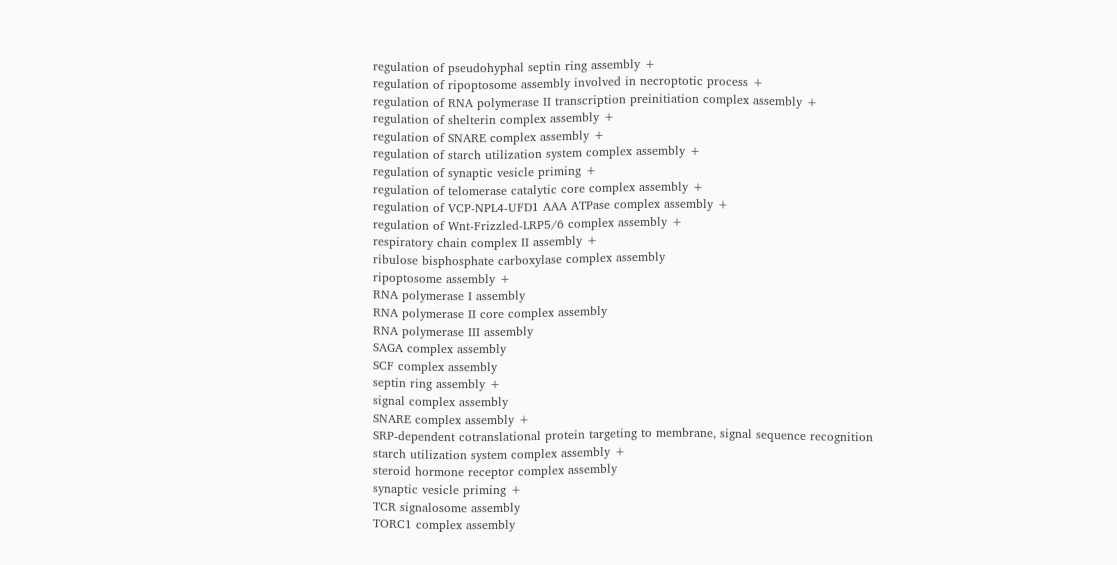regulation of pseudohyphal septin ring assembly +
regulation of ripoptosome assembly involved in necroptotic process +
regulation of RNA polymerase II transcription preinitiation complex assembly +
regulation of shelterin complex assembly +
regulation of SNARE complex assembly +
regulation of starch utilization system complex assembly +
regulation of synaptic vesicle priming +
regulation of telomerase catalytic core complex assembly +
regulation of VCP-NPL4-UFD1 AAA ATPase complex assembly +
regulation of Wnt-Frizzled-LRP5/6 complex assembly +
respiratory chain complex II assembly +
ribulose bisphosphate carboxylase complex assembly
ripoptosome assembly +
RNA polymerase I assembly
RNA polymerase II core complex assembly
RNA polymerase III assembly
SAGA complex assembly
SCF complex assembly
septin ring assembly +
signal complex assembly
SNARE complex assembly +
SRP-dependent cotranslational protein targeting to membrane, signal sequence recognition
starch utilization system complex assembly +
steroid hormone receptor complex assembly
synaptic vesicle priming +
TCR signalosome assembly
TORC1 complex assembly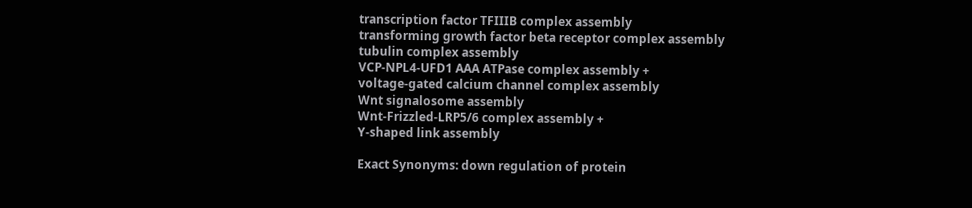transcription factor TFIIIB complex assembly
transforming growth factor beta receptor complex assembly
tubulin complex assembly
VCP-NPL4-UFD1 AAA ATPase complex assembly +
voltage-gated calcium channel complex assembly
Wnt signalosome assembly
Wnt-Frizzled-LRP5/6 complex assembly +
Y-shaped link assembly

Exact Synonyms: down regulation of protein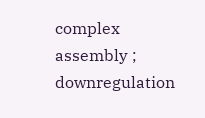complex assembly ;   downregulation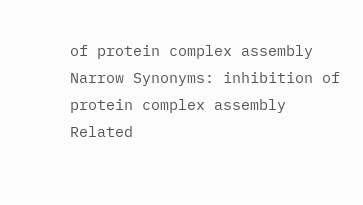of protein complex assembly
Narrow Synonyms: inhibition of protein complex assembly
Related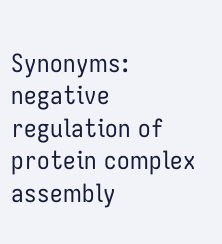Synonyms: negative regulation of protein complex assembly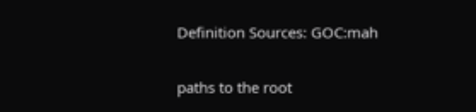Definition Sources: GOC:mah

paths to the root